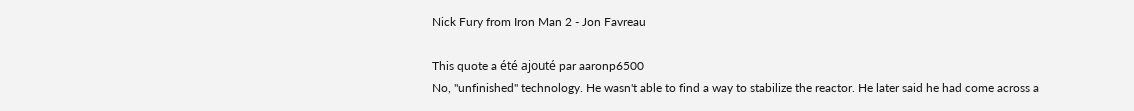Nick Fury from Iron Man 2 - Jon Favreau

This quote a été ajouté par aaronp6500
No, "unfinished" technology. He wasn't able to find a way to stabilize the reactor. He later said he had come across a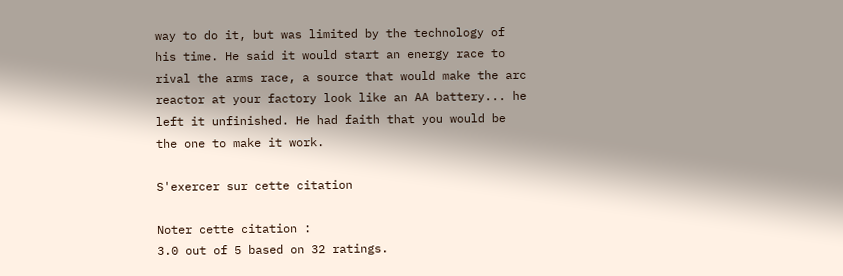way to do it, but was limited by the technology of his time. He said it would start an energy race to rival the arms race, a source that would make the arc reactor at your factory look like an AA battery... he left it unfinished. He had faith that you would be the one to make it work.

S'exercer sur cette citation

Noter cette citation :
3.0 out of 5 based on 32 ratings.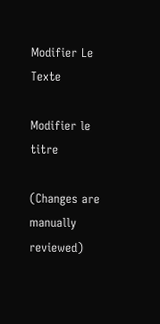Modifier Le Texte

Modifier le titre

(Changes are manually reviewed)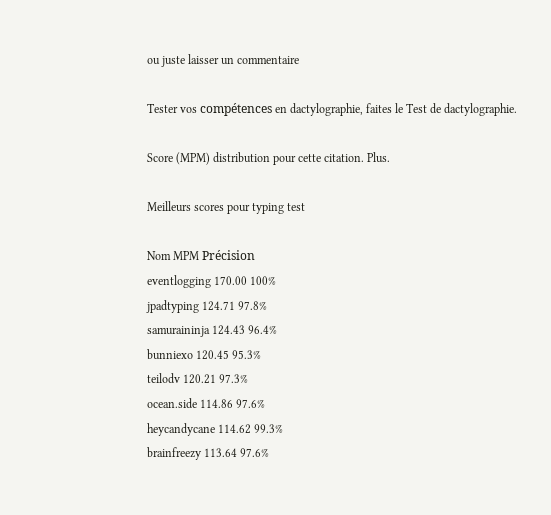ou juste laisser un commentaire

Tester vos compétences en dactylographie, faites le Test de dactylographie.

Score (MPM) distribution pour cette citation. Plus.

Meilleurs scores pour typing test

Nom MPM Précision
eventlogging 170.00 100%
jpadtyping 124.71 97.8%
samuraininja 124.43 96.4%
bunniexo 120.45 95.3%
teilodv 120.21 97.3%
ocean.side 114.86 97.6%
heycandycane 114.62 99.3%
brainfreezy 113.64 97.6%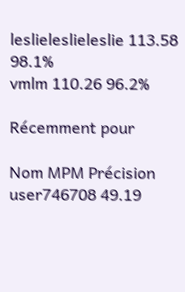leslieleslieleslie 113.58 98.1%
vmlm 110.26 96.2%

Récemment pour

Nom MPM Précision
user746708 49.19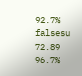92.7%
falsesu 72.89 96.7%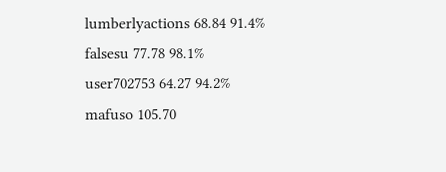lumberlyactions 68.84 91.4%
falsesu 77.78 98.1%
user702753 64.27 94.2%
mafuso 105.70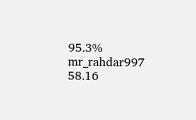95.3%
mr_rahdar997 58.16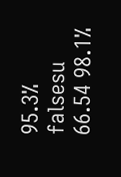95.3%
falsesu 66.54 98.1%